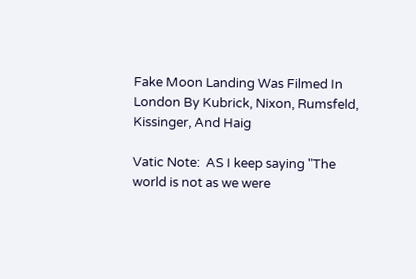Fake Moon Landing Was Filmed In London By Kubrick, Nixon, Rumsfeld, Kissinger, And Haig

Vatic Note:  AS I keep saying "The world is not as we were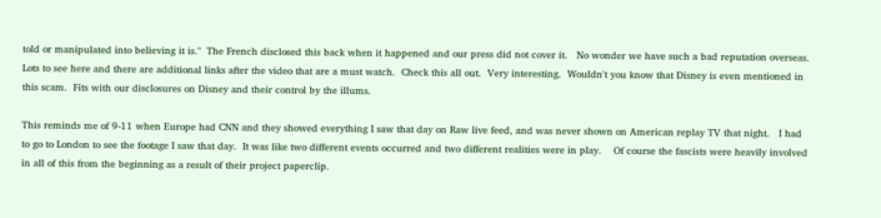told or manipulated into believing it is."  The French disclosed this back when it happened and our press did not cover it.   No wonder we have such a bad reputation overseas.  Lots to see here and there are additional links after the video that are a must watch.  Check this all out.  Very interesting.  Wouldn't you know that Disney is even mentioned in this scam.  Fits with our disclosures on Disney and their control by the illums.

This reminds me of 9-11 when Europe had CNN and they showed everything I saw that day on Raw live feed, and was never shown on American replay TV that night.   I had to go to London to see the footage I saw that day.  It was like two different events occurred and two different realities were in play.    Of course the fascists were heavily involved in all of this from the beginning as a result of their project paperclip.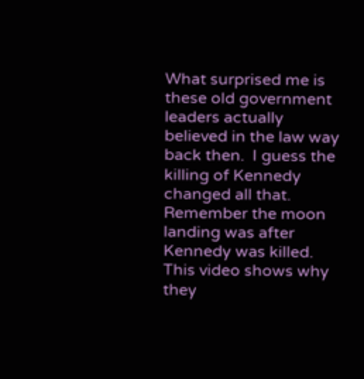What surprised me is these old government leaders actually believed in the law way back then.  I guess the killing of Kennedy changed all that.  Remember the moon landing was after Kennedy was killed.  This video shows why they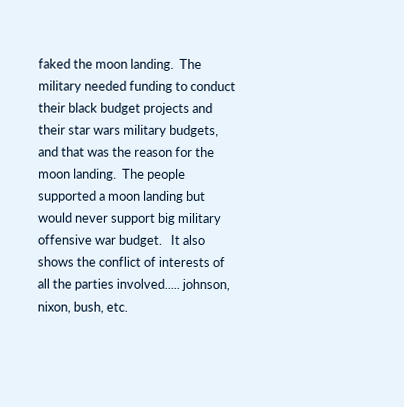faked the moon landing.  The military needed funding to conduct their black budget projects and their star wars military budgets,  and that was the reason for the moon landing.  The people supported a moon landing but would never support big military offensive war budget.   It also shows the conflict of interests of all the parties involved..... johnson, nixon, bush, etc.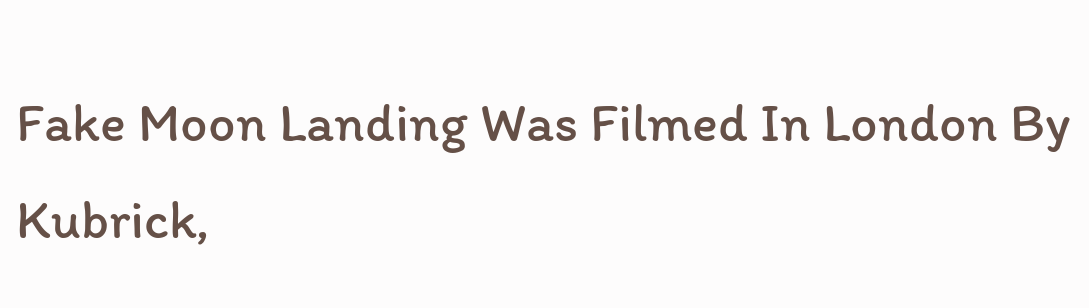Fake Moon Landing Was Filmed In London By Kubrick,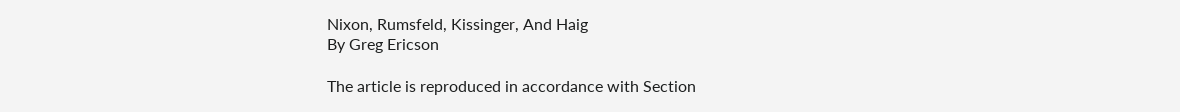Nixon, Rumsfeld, Kissinger, And Haig
By Greg Ericson

The article is reproduced in accordance with Section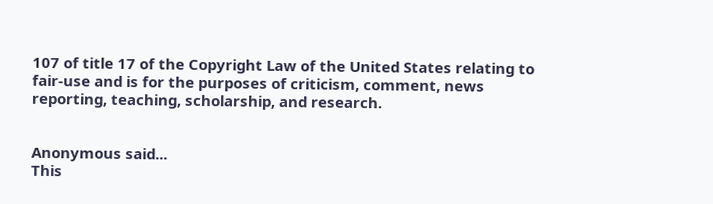107 of title 17 of the Copyright Law of the United States relating to fair-use and is for the purposes of criticism, comment, news reporting, teaching, scholarship, and research.


Anonymous said...
This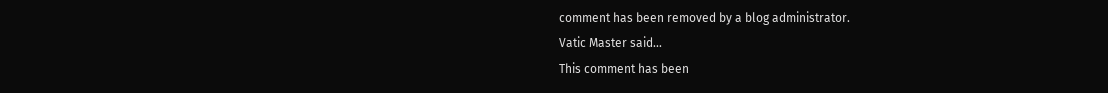comment has been removed by a blog administrator.
Vatic Master said...
This comment has been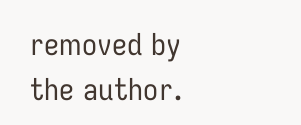removed by the author.